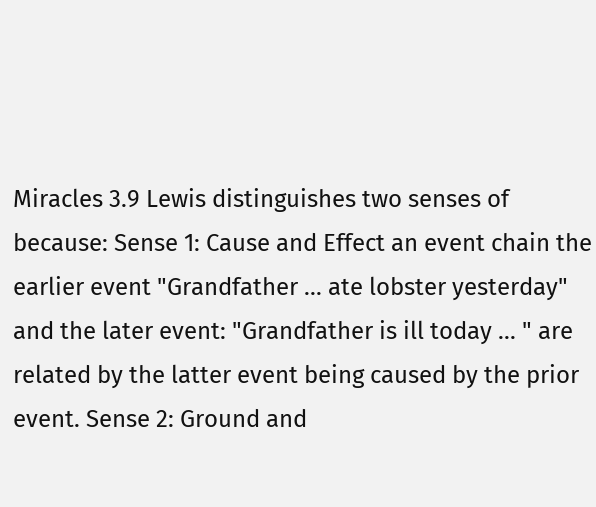Miracles 3.9 Lewis distinguishes two senses of because: Sense 1: Cause and Effect an event chain the earlier event "Grandfather ... ate lobster yesterday" and the later event: "Grandfather is ill today ... " are related by the latter event being caused by the prior event. Sense 2: Ground and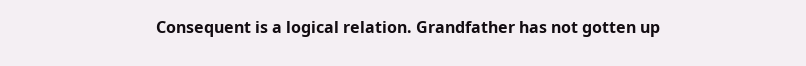Consequent is a logical relation. Grandfather has not gotten up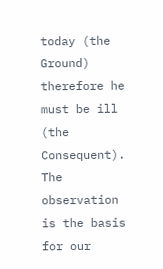today (the Ground) therefore he must be ill (the Consequent). The observation is the basis for our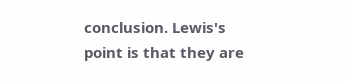conclusion. Lewis's point is that they are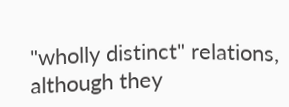"wholly distinct" relations, although they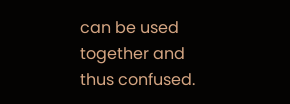can be used together and thus confused.